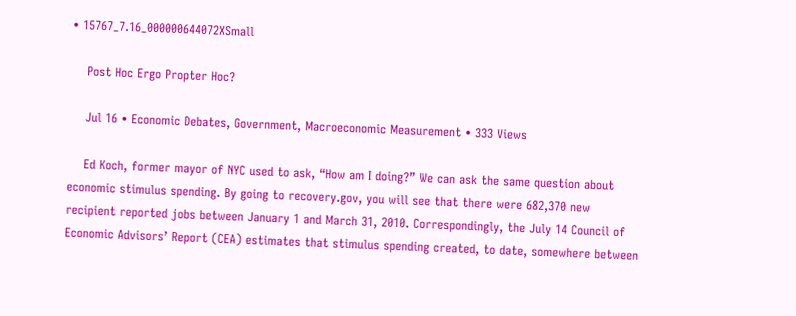• 15767_7.16_000000644072XSmall

    Post Hoc Ergo Propter Hoc?

    Jul 16 • Economic Debates, Government, Macroeconomic Measurement • 333 Views

    Ed Koch, former mayor of NYC used to ask, “How am I doing?” We can ask the same question about economic stimulus spending. By going to recovery.gov, you will see that there were 682,370 new recipient reported jobs between January 1 and March 31, 2010. Correspondingly, the July 14 Council of Economic Advisors’ Report (CEA) estimates that stimulus spending created, to date, somewhere between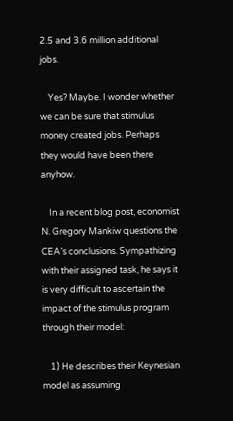2.5 and 3.6 million additional jobs.

    Yes? Maybe. I wonder whether we can be sure that stimulus money created jobs. Perhaps they would have been there anyhow.

    In a recent blog post, economist N. Gregory Mankiw questions the CEA’s conclusions. Sympathizing with their assigned task, he says it is very difficult to ascertain the impact of the stimulus program through their model:

    1) He describes their Keynesian model as assuming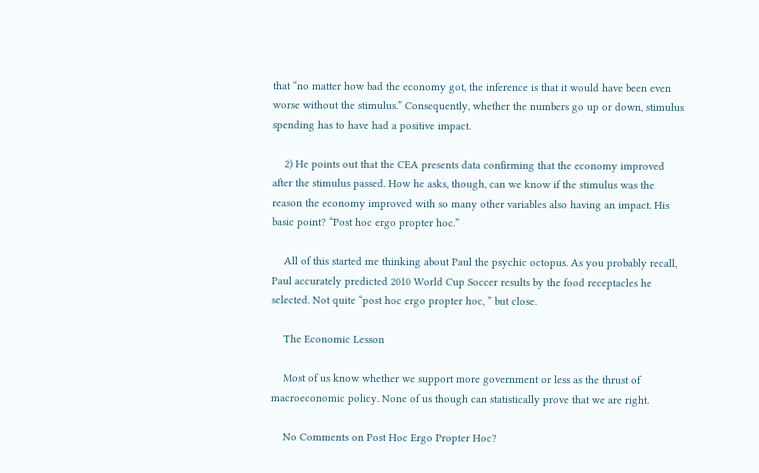that “no matter how bad the economy got, the inference is that it would have been even worse without the stimulus.” Consequently, whether the numbers go up or down, stimulus spending has to have had a positive impact.

    2) He points out that the CEA presents data confirming that the economy improved after the stimulus passed. How he asks, though, can we know if the stimulus was the reason the economy improved with so many other variables also having an impact. His basic point? “Post hoc ergo propter hoc.”

    All of this started me thinking about Paul the psychic octopus. As you probably recall, Paul accurately predicted 2010 World Cup Soccer results by the food receptacles he selected. Not quite “post hoc ergo propter hoc, ” but close.

    The Economic Lesson

    Most of us know whether we support more government or less as the thrust of macroeconomic policy. None of us though can statistically prove that we are right.

    No Comments on Post Hoc Ergo Propter Hoc?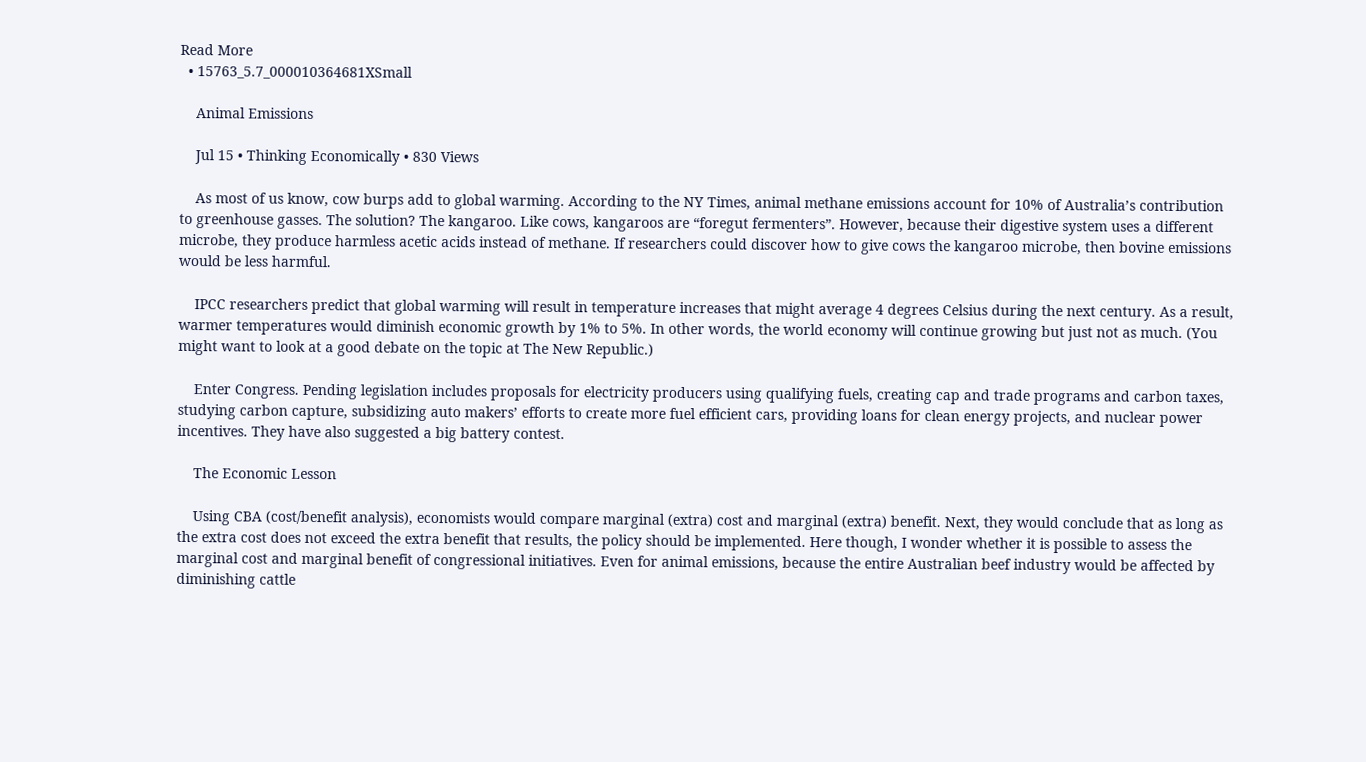Read More
  • 15763_5.7_000010364681XSmall

    Animal Emissions

    Jul 15 • Thinking Economically • 830 Views

    As most of us know, cow burps add to global warming. According to the NY Times, animal methane emissions account for 10% of Australia’s contribution to greenhouse gasses. The solution? The kangaroo. Like cows, kangaroos are “foregut fermenters”. However, because their digestive system uses a different microbe, they produce harmless acetic acids instead of methane. If researchers could discover how to give cows the kangaroo microbe, then bovine emissions would be less harmful.

    IPCC researchers predict that global warming will result in temperature increases that might average 4 degrees Celsius during the next century. As a result, warmer temperatures would diminish economic growth by 1% to 5%. In other words, the world economy will continue growing but just not as much. (You might want to look at a good debate on the topic at The New Republic.)

    Enter Congress. Pending legislation includes proposals for electricity producers using qualifying fuels, creating cap and trade programs and carbon taxes, studying carbon capture, subsidizing auto makers’ efforts to create more fuel efficient cars, providing loans for clean energy projects, and nuclear power incentives. They have also suggested a big battery contest.

    The Economic Lesson

    Using CBA (cost/benefit analysis), economists would compare marginal (extra) cost and marginal (extra) benefit. Next, they would conclude that as long as the extra cost does not exceed the extra benefit that results, the policy should be implemented. Here though, I wonder whether it is possible to assess the marginal cost and marginal benefit of congressional initiatives. Even for animal emissions, because the entire Australian beef industry would be affected by diminishing cattle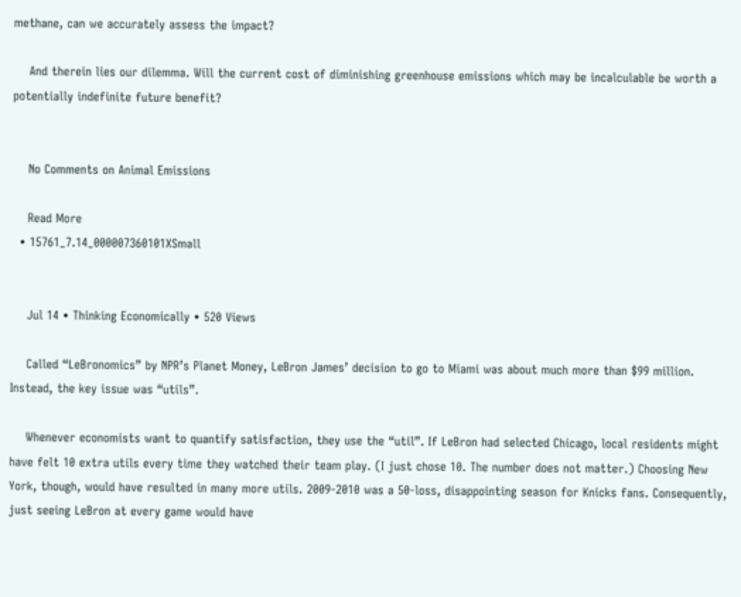methane, can we accurately assess the impact?

    And therein lies our dilemma. Will the current cost of diminishing greenhouse emissions which may be incalculable be worth a potentially indefinite future benefit?


    No Comments on Animal Emissions

    Read More
  • 15761_7.14_000007360101XSmall


    Jul 14 • Thinking Economically • 520 Views

    Called “LeBronomics” by NPR’s Planet Money, LeBron James’ decision to go to Miami was about much more than $99 million. Instead, the key issue was “utils”.

    Whenever economists want to quantify satisfaction, they use the “util”. If LeBron had selected Chicago, local residents might have felt 10 extra utils every time they watched their team play. (I just chose 10. The number does not matter.) Choosing New York, though, would have resulted in many more utils. 2009-2010 was a 50-loss, disappointing season for Knicks fans. Consequently, just seeing LeBron at every game would have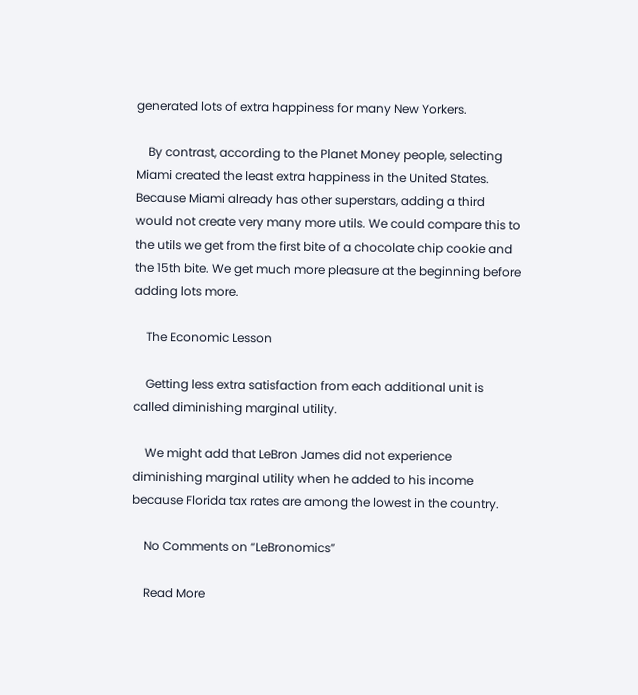generated lots of extra happiness for many New Yorkers.

    By contrast, according to the Planet Money people, selecting Miami created the least extra happiness in the United States. Because Miami already has other superstars, adding a third would not create very many more utils. We could compare this to the utils we get from the first bite of a chocolate chip cookie and the 15th bite. We get much more pleasure at the beginning before adding lots more.

    The Economic Lesson

    Getting less extra satisfaction from each additional unit is called diminishing marginal utility.

    We might add that LeBron James did not experience diminishing marginal utility when he added to his income because Florida tax rates are among the lowest in the country.

    No Comments on “LeBronomics”

    Read More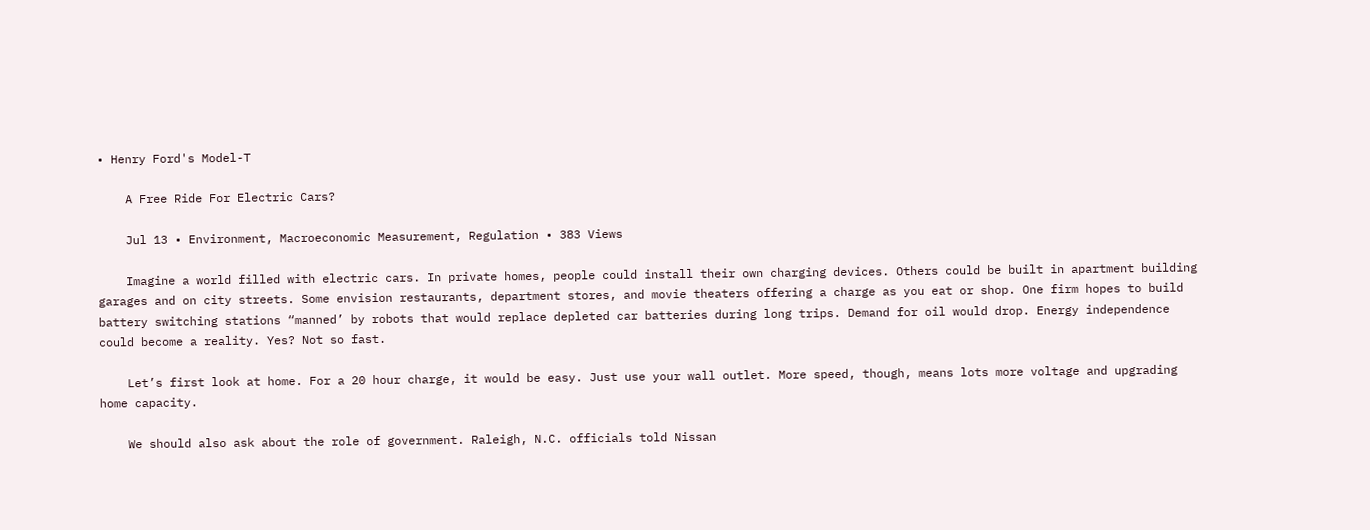• Henry Ford's Model-T

    A Free Ride For Electric Cars?

    Jul 13 • Environment, Macroeconomic Measurement, Regulation • 383 Views

    Imagine a world filled with electric cars. In private homes, people could install their own charging devices. Others could be built in apartment building garages and on city streets. Some envision restaurants, department stores, and movie theaters offering a charge as you eat or shop. One firm hopes to build battery switching stations “manned’ by robots that would replace depleted car batteries during long trips. Demand for oil would drop. Energy independence could become a reality. Yes? Not so fast.

    Let’s first look at home. For a 20 hour charge, it would be easy. Just use your wall outlet. More speed, though, means lots more voltage and upgrading home capacity.

    We should also ask about the role of government. Raleigh, N.C. officials told Nissan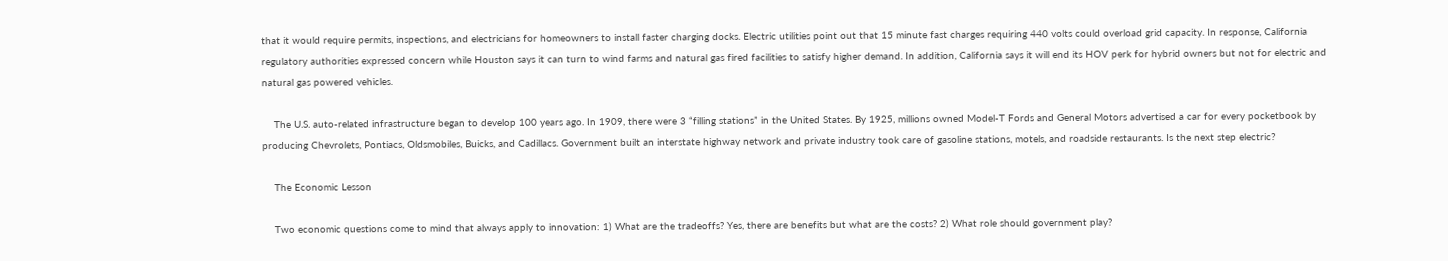that it would require permits, inspections, and electricians for homeowners to install faster charging docks. Electric utilities point out that 15 minute fast charges requiring 440 volts could overload grid capacity. In response, California regulatory authorities expressed concern while Houston says it can turn to wind farms and natural gas fired facilities to satisfy higher demand. In addition, California says it will end its HOV perk for hybrid owners but not for electric and natural gas powered vehicles.

    The U.S. auto-related infrastructure began to develop 100 years ago. In 1909, there were 3 “filling stations” in the United States. By 1925, millions owned Model-T Fords and General Motors advertised a car for every pocketbook by producing Chevrolets, Pontiacs, Oldsmobiles, Buicks, and Cadillacs. Government built an interstate highway network and private industry took care of gasoline stations, motels, and roadside restaurants. Is the next step electric?

    The Economic Lesson

    Two economic questions come to mind that always apply to innovation: 1) What are the tradeoffs? Yes, there are benefits but what are the costs? 2) What role should government play?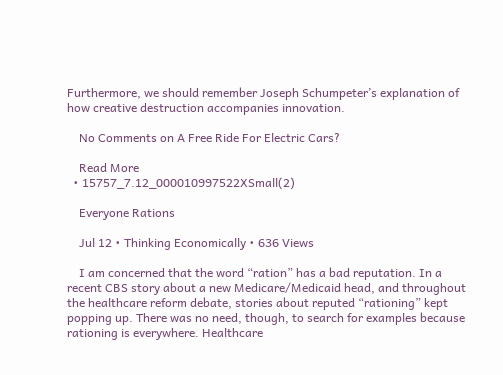Furthermore, we should remember Joseph Schumpeter’s explanation of how creative destruction accompanies innovation.

    No Comments on A Free Ride For Electric Cars?

    Read More
  • 15757_7.12_000010997522XSmall(2)

    Everyone Rations

    Jul 12 • Thinking Economically • 636 Views

    I am concerned that the word “ration” has a bad reputation. In a recent CBS story about a new Medicare/Medicaid head, and throughout the healthcare reform debate, stories about reputed “rationing” kept popping up. There was no need, though, to search for examples because rationing is everywhere. Healthcare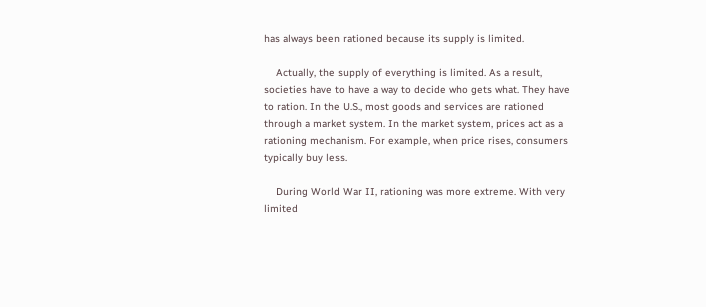has always been rationed because its supply is limited.

    Actually, the supply of everything is limited. As a result, societies have to have a way to decide who gets what. They have to ration. In the U.S., most goods and services are rationed through a market system. In the market system, prices act as a rationing mechanism. For example, when price rises, consumers typically buy less.

    During World War II, rationing was more extreme. With very limited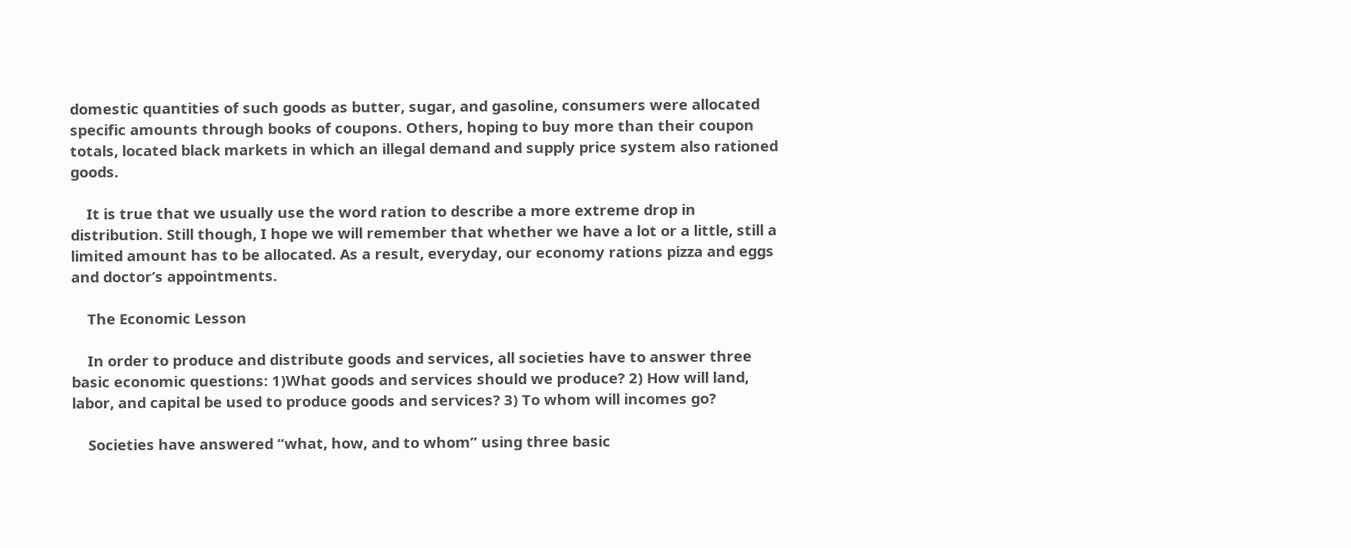domestic quantities of such goods as butter, sugar, and gasoline, consumers were allocated specific amounts through books of coupons. Others, hoping to buy more than their coupon totals, located black markets in which an illegal demand and supply price system also rationed goods.

    It is true that we usually use the word ration to describe a more extreme drop in distribution. Still though, I hope we will remember that whether we have a lot or a little, still a limited amount has to be allocated. As a result, everyday, our economy rations pizza and eggs and doctor’s appointments.

    The Economic Lesson

    In order to produce and distribute goods and services, all societies have to answer three basic economic questions: 1)What goods and services should we produce? 2) How will land, labor, and capital be used to produce goods and services? 3) To whom will incomes go?

    Societies have answered “what, how, and to whom” using three basic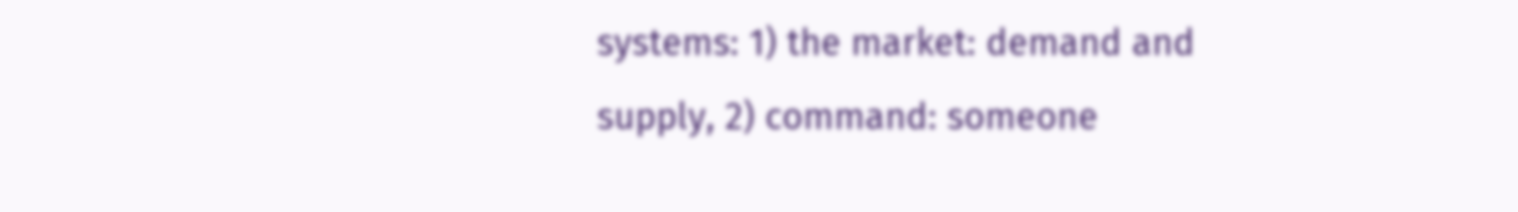systems: 1) the market: demand and supply, 2) command: someone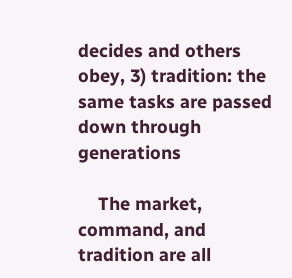decides and others obey, 3) tradition: the same tasks are passed down through generations

    The market, command, and tradition are all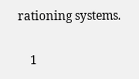rationing systems.

    1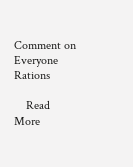Comment on Everyone Rations

    Read More